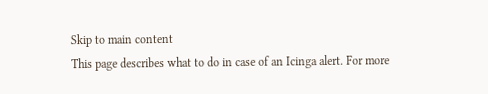Skip to main content
This page describes what to do in case of an Icinga alert. For more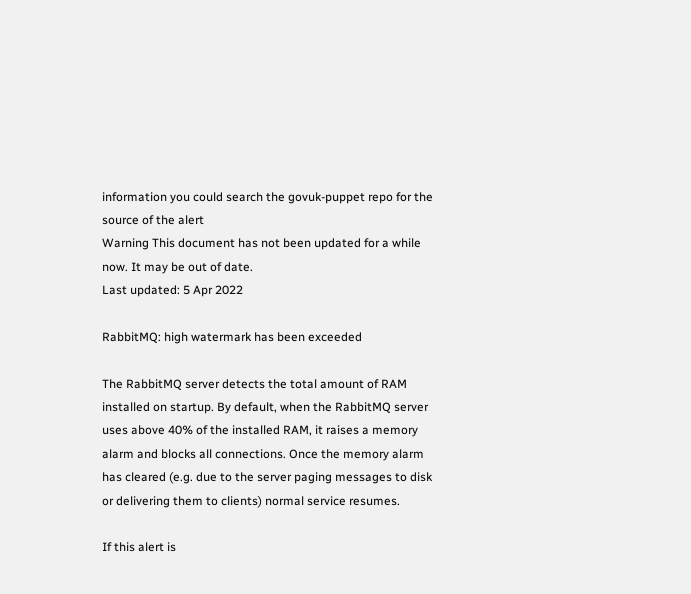information you could search the govuk-puppet repo for the source of the alert
Warning This document has not been updated for a while now. It may be out of date.
Last updated: 5 Apr 2022

RabbitMQ: high watermark has been exceeded

The RabbitMQ server detects the total amount of RAM installed on startup. By default, when the RabbitMQ server uses above 40% of the installed RAM, it raises a memory alarm and blocks all connections. Once the memory alarm has cleared (e.g. due to the server paging messages to disk or delivering them to clients) normal service resumes.

If this alert is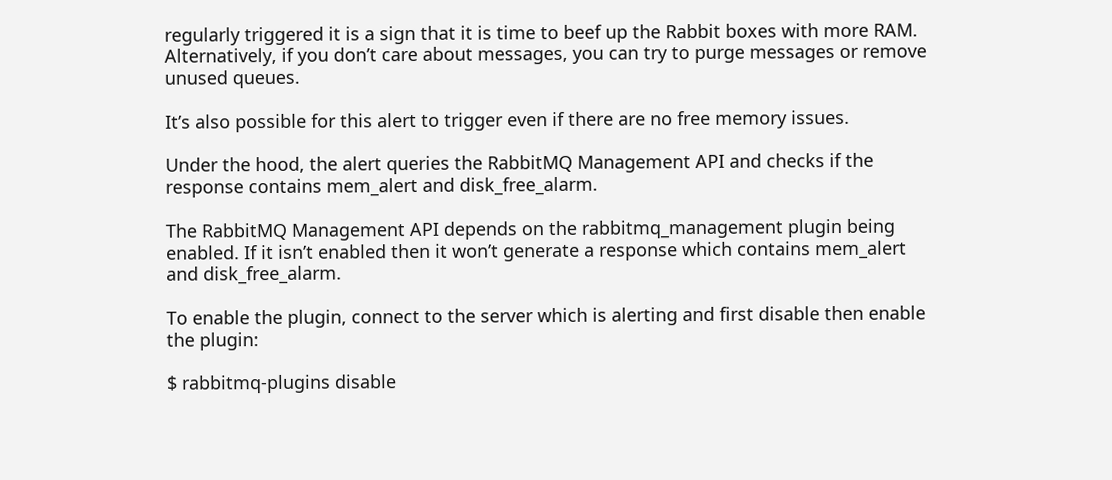regularly triggered it is a sign that it is time to beef up the Rabbit boxes with more RAM. Alternatively, if you don’t care about messages, you can try to purge messages or remove unused queues.

It’s also possible for this alert to trigger even if there are no free memory issues.

Under the hood, the alert queries the RabbitMQ Management API and checks if the response contains mem_alert and disk_free_alarm.

The RabbitMQ Management API depends on the rabbitmq_management plugin being enabled. If it isn’t enabled then it won’t generate a response which contains mem_alert and disk_free_alarm.

To enable the plugin, connect to the server which is alerting and first disable then enable the plugin:

$ rabbitmq-plugins disable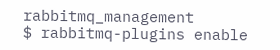rabbitmq_management
$ rabbitmq-plugins enable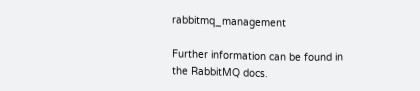rabbitmq_management

Further information can be found in the RabbitMQ docs.